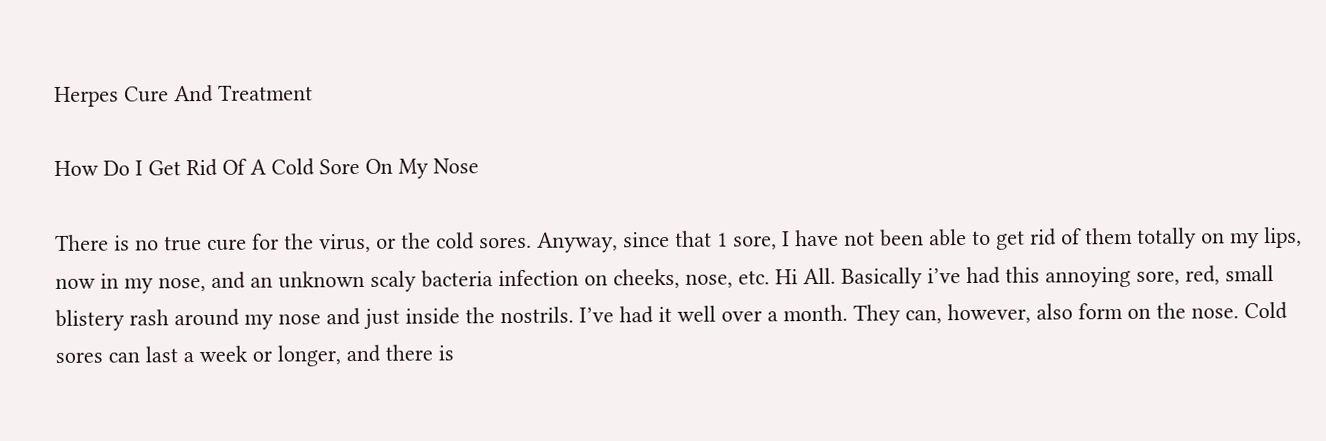Herpes Cure And Treatment

How Do I Get Rid Of A Cold Sore On My Nose

There is no true cure for the virus, or the cold sores. Anyway, since that 1 sore, I have not been able to get rid of them totally on my lips, now in my nose, and an unknown scaly bacteria infection on cheeks, nose, etc. Hi All. Basically i’ve had this annoying sore, red, small blistery rash around my nose and just inside the nostrils. I’ve had it well over a month. They can, however, also form on the nose. Cold sores can last a week or longer, and there is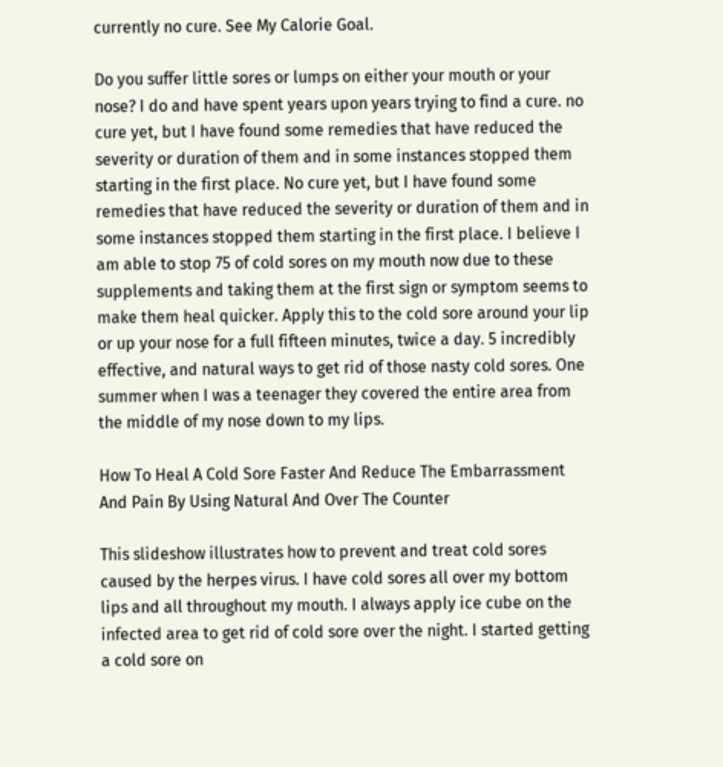currently no cure. See My Calorie Goal.

Do you suffer little sores or lumps on either your mouth or your nose? I do and have spent years upon years trying to find a cure. no cure yet, but I have found some remedies that have reduced the severity or duration of them and in some instances stopped them starting in the first place. No cure yet, but I have found some remedies that have reduced the severity or duration of them and in some instances stopped them starting in the first place. I believe I am able to stop 75 of cold sores on my mouth now due to these supplements and taking them at the first sign or symptom seems to make them heal quicker. Apply this to the cold sore around your lip or up your nose for a full fifteen minutes, twice a day. 5 incredibly effective, and natural ways to get rid of those nasty cold sores. One summer when I was a teenager they covered the entire area from the middle of my nose down to my lips.

How To Heal A Cold Sore Faster And Reduce The Embarrassment And Pain By Using Natural And Over The Counter

This slideshow illustrates how to prevent and treat cold sores caused by the herpes virus. I have cold sores all over my bottom lips and all throughout my mouth. I always apply ice cube on the infected area to get rid of cold sore over the night. I started getting a cold sore on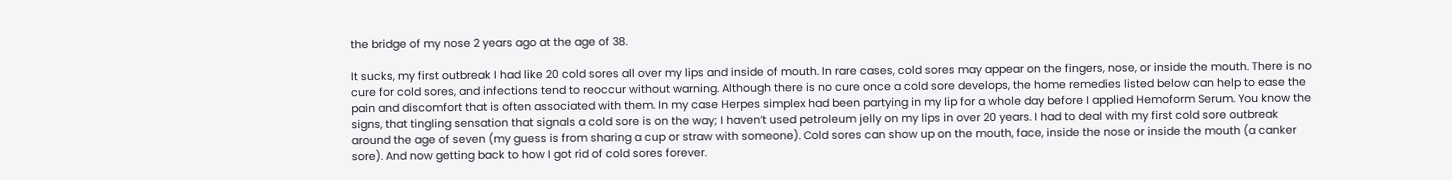the bridge of my nose 2 years ago at the age of 38.

It sucks, my first outbreak I had like 20 cold sores all over my lips and inside of mouth. In rare cases, cold sores may appear on the fingers, nose, or inside the mouth. There is no cure for cold sores, and infections tend to reoccur without warning. Although there is no cure once a cold sore develops, the home remedies listed below can help to ease the pain and discomfort that is often associated with them. In my case Herpes simplex had been partying in my lip for a whole day before I applied Hemoform Serum. You know the signs, that tingling sensation that signals a cold sore is on the way; I haven’t used petroleum jelly on my lips in over 20 years. I had to deal with my first cold sore outbreak around the age of seven (my guess is from sharing a cup or straw with someone). Cold sores can show up on the mouth, face, inside the nose or inside the mouth (a canker sore). And now getting back to how I got rid of cold sores forever.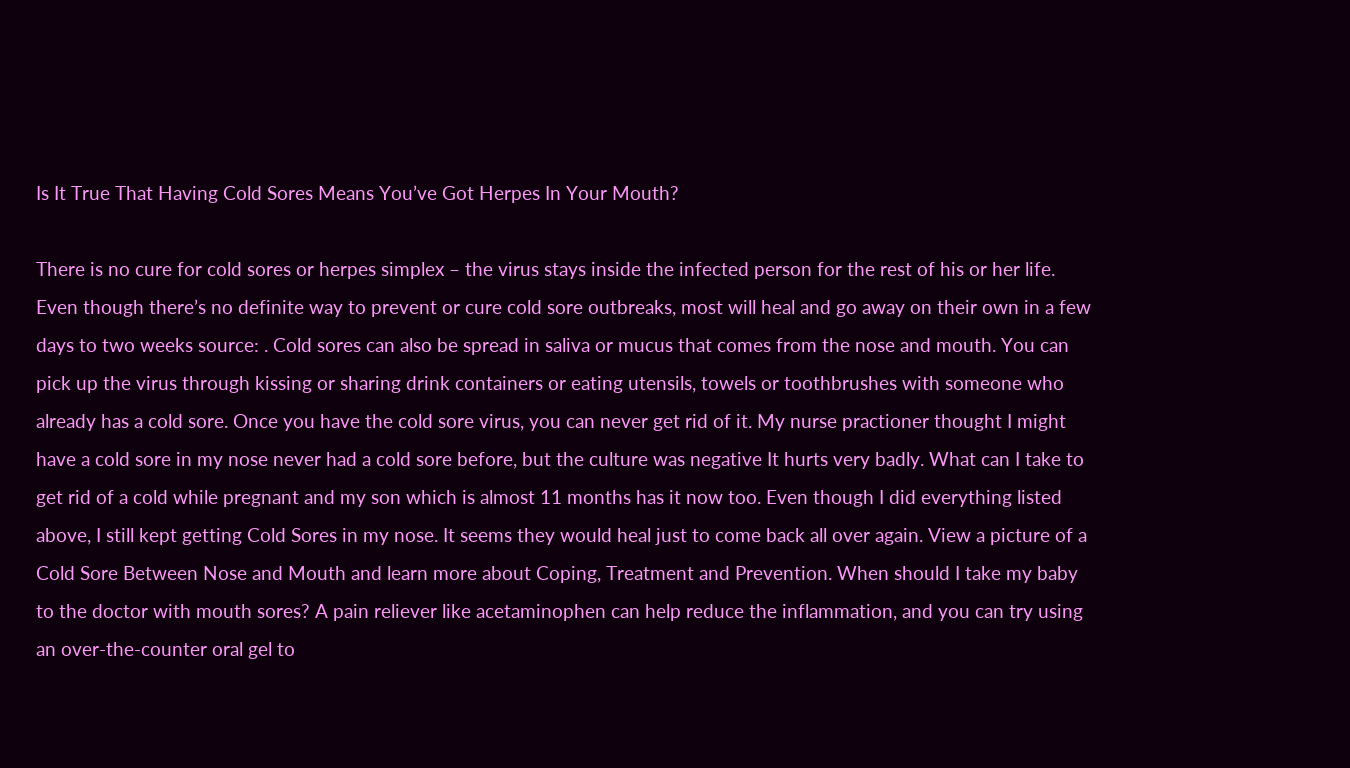Is It True That Having Cold Sores Means You’ve Got Herpes In Your Mouth?

There is no cure for cold sores or herpes simplex – the virus stays inside the infected person for the rest of his or her life. Even though there’s no definite way to prevent or cure cold sore outbreaks, most will heal and go away on their own in a few days to two weeks source: . Cold sores can also be spread in saliva or mucus that comes from the nose and mouth. You can pick up the virus through kissing or sharing drink containers or eating utensils, towels or toothbrushes with someone who already has a cold sore. Once you have the cold sore virus, you can never get rid of it. My nurse practioner thought I might have a cold sore in my nose never had a cold sore before, but the culture was negative It hurts very badly. What can I take to get rid of a cold while pregnant and my son which is almost 11 months has it now too. Even though I did everything listed above, I still kept getting Cold Sores in my nose. It seems they would heal just to come back all over again. View a picture of a Cold Sore Between Nose and Mouth and learn more about Coping, Treatment and Prevention. When should I take my baby to the doctor with mouth sores? A pain reliever like acetaminophen can help reduce the inflammation, and you can try using an over-the-counter oral gel to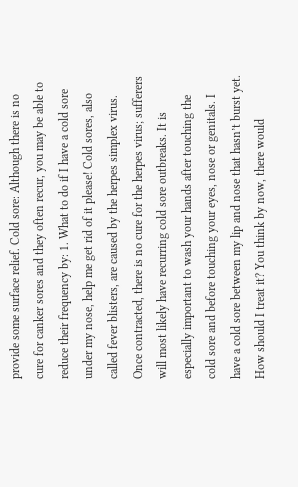provide some surface relief. Cold sore: Although there is no cure for canker sores and they often recur, you may be able to reduce their frequency by: 1. What to do if I have a cold sore under my nose, help me get rid of it please! Cold sores, also called fever blisters, are caused by the herpes simplex virus. Once contracted, there is no cure for the herpes virus; sufferers will most likely have recurring cold sore outbreaks. It is especially important to wash your hands after touching the cold sore and before touching your eyes, nose or genitals. I have a cold sore between my lip and nose that hasn’t burst yet. How should I treat it? You think by now, there would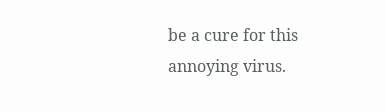be a cure for this annoying virus.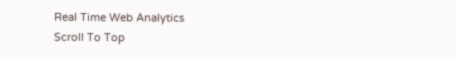Real Time Web Analytics
Scroll To Top